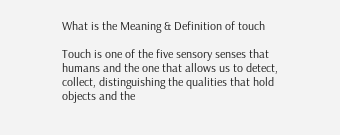What is the Meaning & Definition of touch

Touch is one of the five sensory senses that humans and the one that allows us to detect, collect, distinguishing the qualities that hold objects and the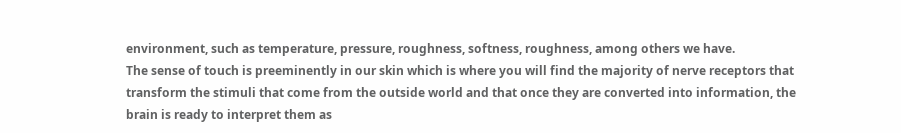environment, such as temperature, pressure, roughness, softness, roughness, among others we have.
The sense of touch is preeminently in our skin which is where you will find the majority of nerve receptors that transform the stimuli that come from the outside world and that once they are converted into information, the brain is ready to interpret them as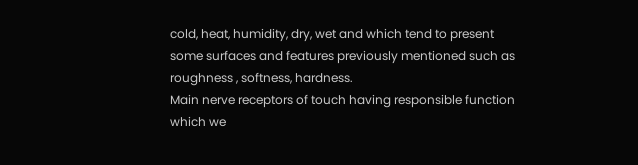cold, heat, humidity, dry, wet and which tend to present some surfaces and features previously mentioned such as roughness , softness, hardness.
Main nerve receptors of touch having responsible function which we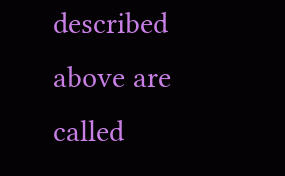described above are called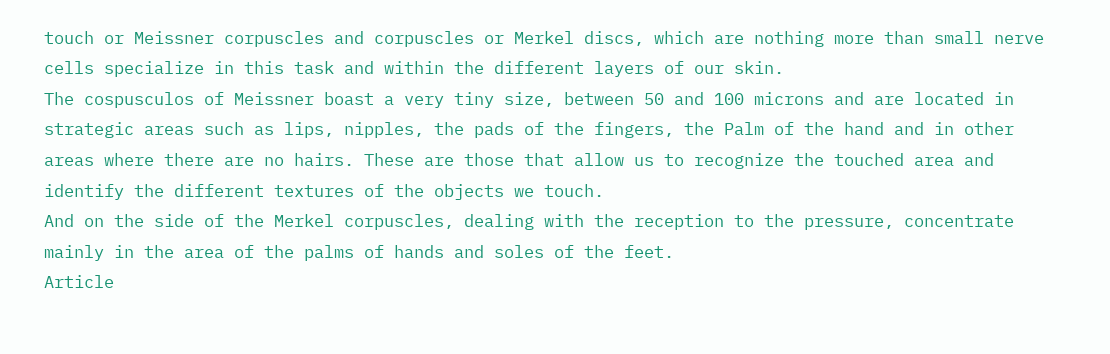touch or Meissner corpuscles and corpuscles or Merkel discs, which are nothing more than small nerve cells specialize in this task and within the different layers of our skin.
The cospusculos of Meissner boast a very tiny size, between 50 and 100 microns and are located in strategic areas such as lips, nipples, the pads of the fingers, the Palm of the hand and in other areas where there are no hairs. These are those that allow us to recognize the touched area and identify the different textures of the objects we touch.
And on the side of the Merkel corpuscles, dealing with the reception to the pressure, concentrate mainly in the area of the palms of hands and soles of the feet.
Article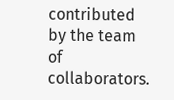contributed by the team of collaborators.